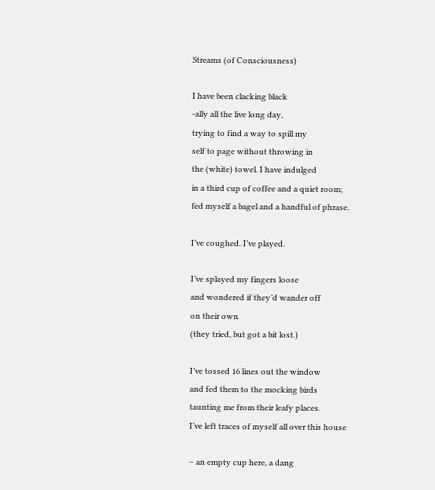Streams (of Consciousness)

I have been clacking black
-ally all the live long day,
trying to find a way to spill my
self to page without throwing in
the (white) towel. I have indulged
in a third cup of coffee and a quiet room;
fed myself a bagel and a handful of phrase.

I’ve coughed. I’ve played.

I’ve splayed my fingers loose
and wondered if they’d wander off
on their own
(they tried, but got a bit lost.)

I’ve tossed 16 lines out the window
and fed them to the mocking birds
taunting me from their leafy places.
I’ve left traces of myself all over this house

– an empty cup here, a dang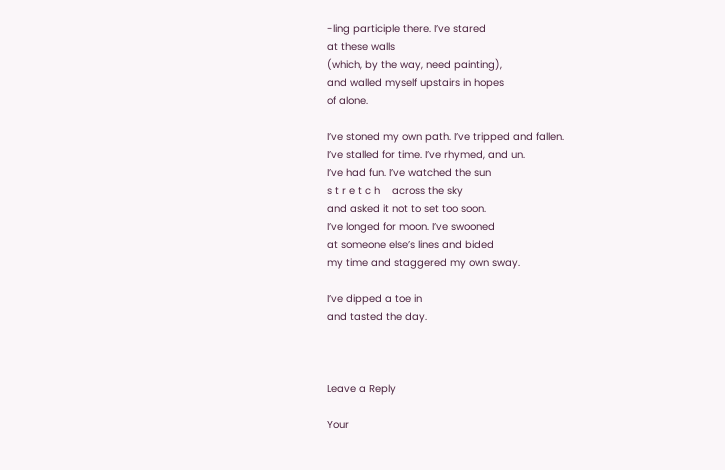-ling participle there. I’ve stared
at these walls
(which, by the way, need painting),
and walled myself upstairs in hopes
of alone.

I’ve stoned my own path. I’ve tripped and fallen.
I’ve stalled for time. I’ve rhymed, and un.
I’ve had fun. I’ve watched the sun
s t r e t c h    across the sky
and asked it not to set too soon.
I’ve longed for moon. I’ve swooned
at someone else’s lines and bided
my time and staggered my own sway.

I’ve dipped a toe in
and tasted the day.



Leave a Reply

Your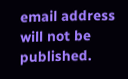email address will not be published.